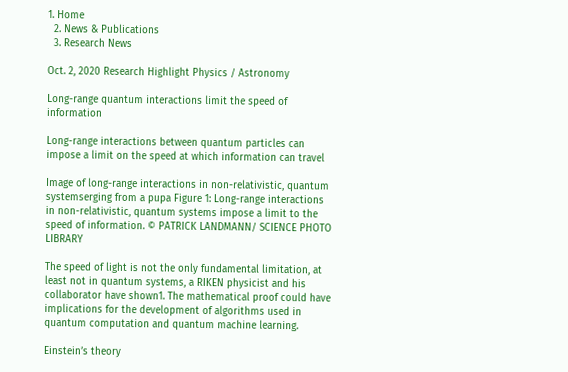1. Home
  2. News & Publications
  3. Research News

Oct. 2, 2020 Research Highlight Physics / Astronomy

Long-range quantum interactions limit the speed of information

Long-range interactions between quantum particles can impose a limit on the speed at which information can travel

Image of long-range interactions in non-relativistic, quantum systemserging from a pupa Figure 1: Long-range interactions in non-relativistic, quantum systems impose a limit to the speed of information. © PATRICK LANDMANN/ SCIENCE PHOTO LIBRARY

The speed of light is not the only fundamental limitation, at least not in quantum systems, a RIKEN physicist and his collaborator have shown1. The mathematical proof could have implications for the development of algorithms used in quantum computation and quantum machine learning.

Einstein’s theory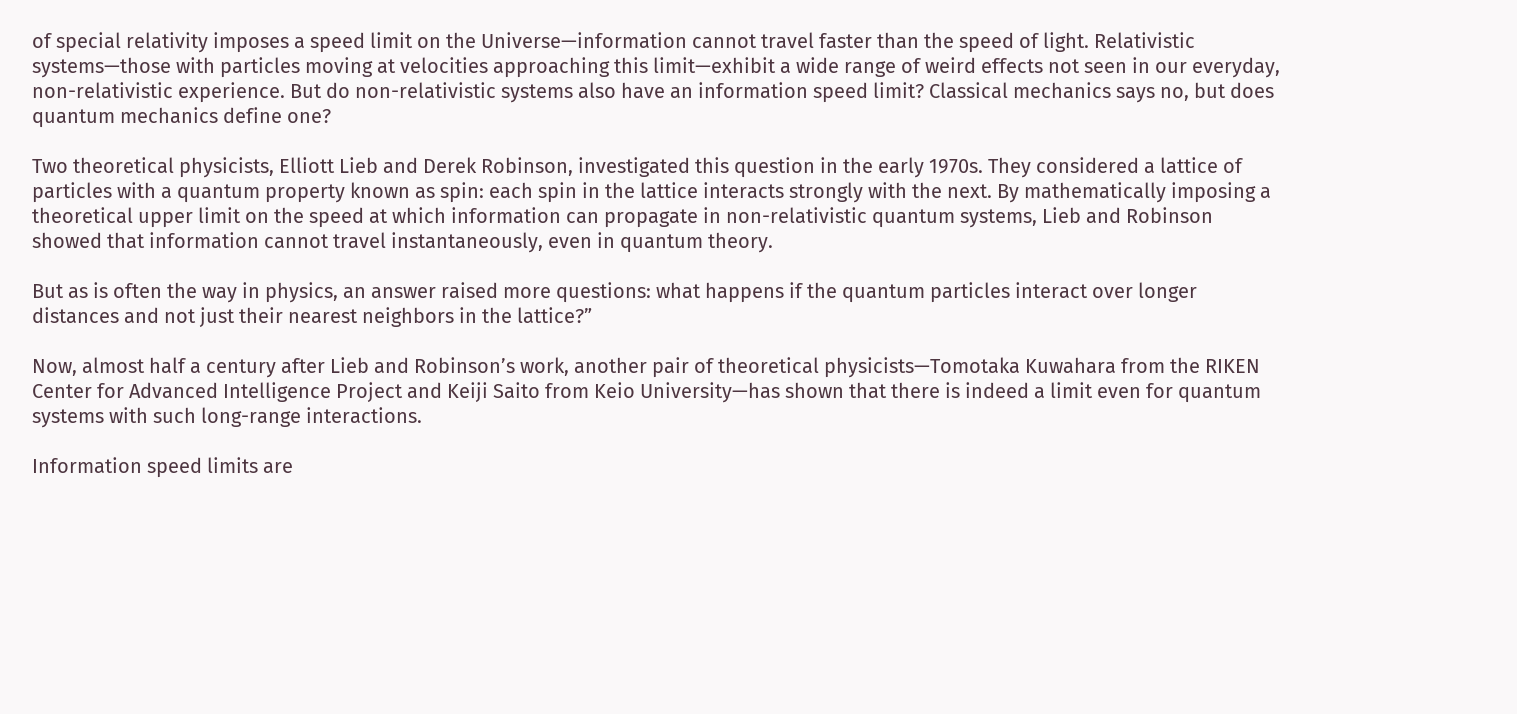of special relativity imposes a speed limit on the Universe—information cannot travel faster than the speed of light. Relativistic systems—those with particles moving at velocities approaching this limit—exhibit a wide range of weird effects not seen in our everyday, non-relativistic experience. But do non-relativistic systems also have an information speed limit? Classical mechanics says no, but does quantum mechanics define one?

Two theoretical physicists, Elliott Lieb and Derek Robinson, investigated this question in the early 1970s. They considered a lattice of particles with a quantum property known as spin: each spin in the lattice interacts strongly with the next. By mathematically imposing a theoretical upper limit on the speed at which information can propagate in non-relativistic quantum systems, Lieb and Robinson showed that information cannot travel instantaneously, even in quantum theory.

But as is often the way in physics, an answer raised more questions: what happens if the quantum particles interact over longer distances and not just their nearest neighbors in the lattice?”

Now, almost half a century after Lieb and Robinson’s work, another pair of theoretical physicists—Tomotaka Kuwahara from the RIKEN Center for Advanced Intelligence Project and Keiji Saito from Keio University—has shown that there is indeed a limit even for quantum systems with such long-range interactions.

Information speed limits are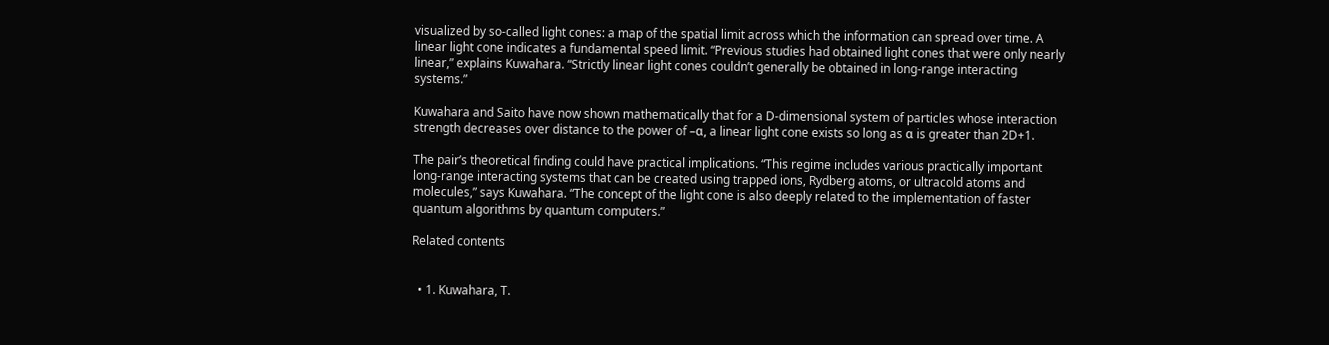visualized by so-called light cones: a map of the spatial limit across which the information can spread over time. A linear light cone indicates a fundamental speed limit. “Previous studies had obtained light cones that were only nearly linear,” explains Kuwahara. “Strictly linear light cones couldn’t generally be obtained in long-range interacting systems.”

Kuwahara and Saito have now shown mathematically that for a D-dimensional system of particles whose interaction strength decreases over distance to the power of –α, a linear light cone exists so long as α is greater than 2D+1.

The pair’s theoretical finding could have practical implications. “This regime includes various practically important long-range interacting systems that can be created using trapped ions, Rydberg atoms, or ultracold atoms and molecules,” says Kuwahara. “The concept of the light cone is also deeply related to the implementation of faster quantum algorithms by quantum computers.”

Related contents


  • 1. Kuwahara, T.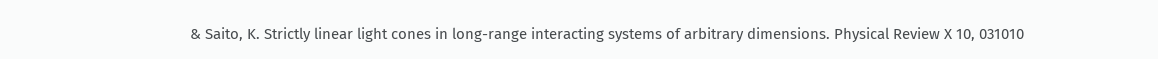& Saito, K. Strictly linear light cones in long-range interacting systems of arbitrary dimensions. Physical Review X 10, 031010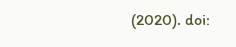(2020). doi: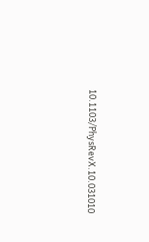10.1103/PhysRevX.10.031010